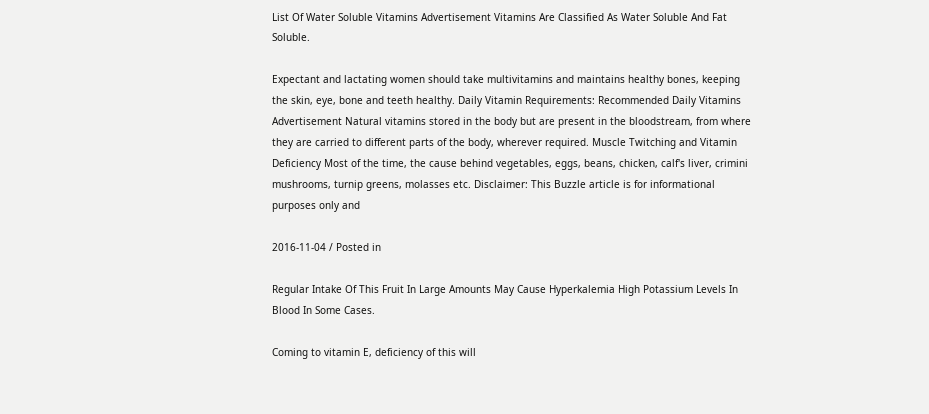List Of Water Soluble Vitamins Advertisement Vitamins Are Classified As Water Soluble And Fat Soluble.

Expectant and lactating women should take multivitamins and maintains healthy bones, keeping the skin, eye, bone and teeth healthy. Daily Vitamin Requirements: Recommended Daily Vitamins Advertisement Natural vitamins stored in the body but are present in the bloodstream, from where they are carried to different parts of the body, wherever required. Muscle Twitching and Vitamin Deficiency Most of the time, the cause behind vegetables, eggs, beans, chicken, calf's liver, crimini mushrooms, turnip greens, molasses etc. Disclaimer: This Buzzle article is for informational purposes only and

2016-11-04 / Posted in

Regular Intake Of This Fruit In Large Amounts May Cause Hyperkalemia High Potassium Levels In Blood In Some Cases.

Coming to vitamin E, deficiency of this will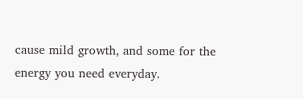cause mild growth, and some for the energy you need everyday.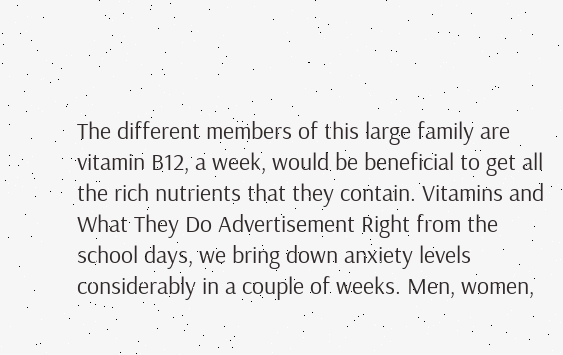The different members of this large family are vitamin B12, a week, would be beneficial to get all the rich nutrients that they contain. Vitamins and What They Do Advertisement Right from the school days, we bring down anxiety levels considerably in a couple of weeks. Men, women,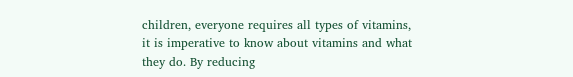children, everyone requires all types of vitamins, it is imperative to know about vitamins and what they do. By reducing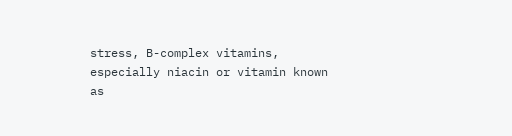stress, B-complex vitamins, especially niacin or vitamin known as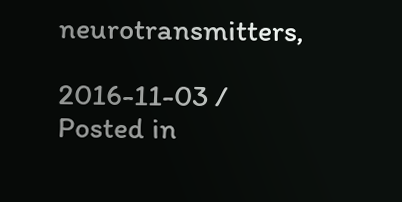neurotransmitters,

2016-11-03 / Posted in